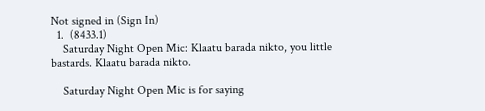Not signed in (Sign In)
  1.  (8433.1)
    Saturday Night Open Mic: Klaatu barada nikto, you little bastards. Klaatu barada nikto.

    Saturday Night Open Mic is for saying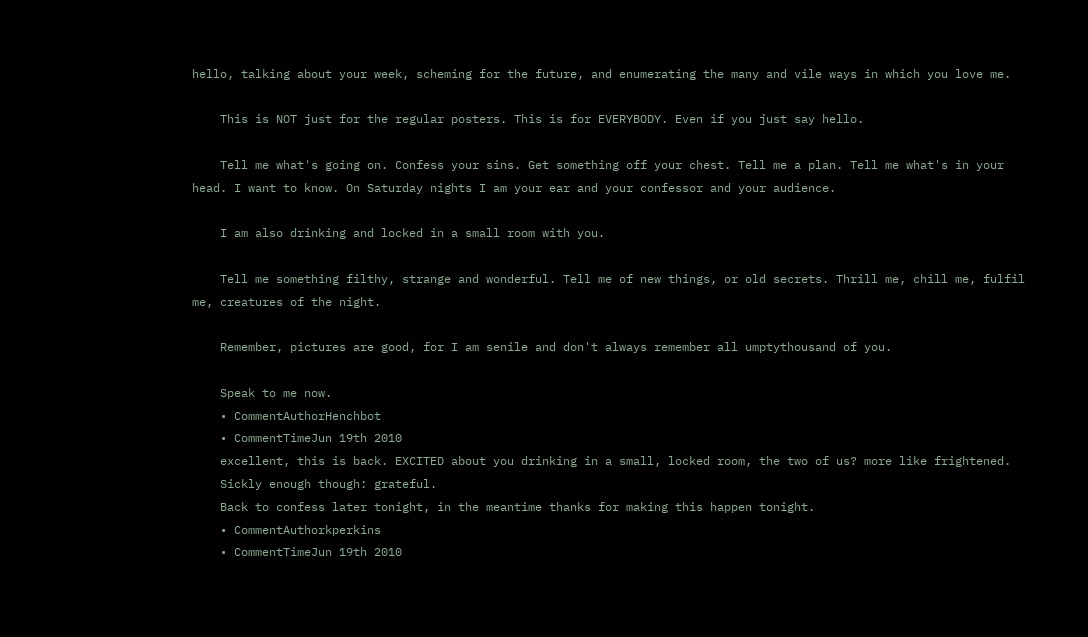hello, talking about your week, scheming for the future, and enumerating the many and vile ways in which you love me.

    This is NOT just for the regular posters. This is for EVERYBODY. Even if you just say hello.

    Tell me what's going on. Confess your sins. Get something off your chest. Tell me a plan. Tell me what's in your head. I want to know. On Saturday nights I am your ear and your confessor and your audience.

    I am also drinking and locked in a small room with you.

    Tell me something filthy, strange and wonderful. Tell me of new things, or old secrets. Thrill me, chill me, fulfil me, creatures of the night.

    Remember, pictures are good, for I am senile and don't always remember all umptythousand of you.

    Speak to me now.
    • CommentAuthorHenchbot
    • CommentTimeJun 19th 2010
    excellent, this is back. EXCITED about you drinking in a small, locked room, the two of us? more like frightened.
    Sickly enough though: grateful.
    Back to confess later tonight, in the meantime thanks for making this happen tonight.
    • CommentAuthorkperkins
    • CommentTimeJun 19th 2010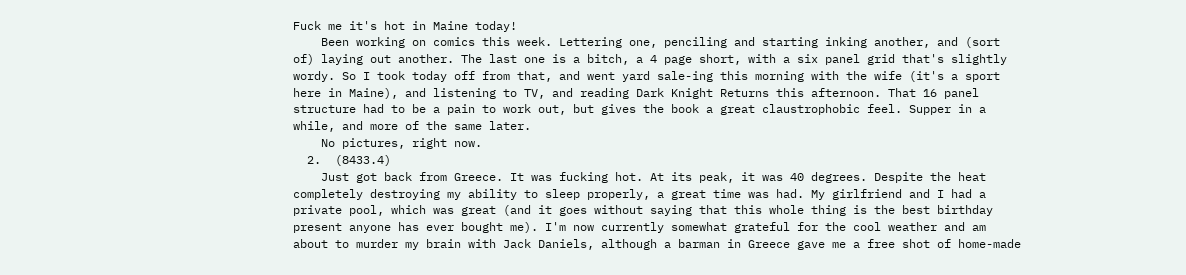Fuck me it's hot in Maine today!
    Been working on comics this week. Lettering one, penciling and starting inking another, and (sort of) laying out another. The last one is a bitch, a 4 page short, with a six panel grid that's slightly wordy. So I took today off from that, and went yard sale-ing this morning with the wife (it's a sport here in Maine), and listening to TV, and reading Dark Knight Returns this afternoon. That 16 panel structure had to be a pain to work out, but gives the book a great claustrophobic feel. Supper in a while, and more of the same later.
    No pictures, right now.
  2.  (8433.4)
    Just got back from Greece. It was fucking hot. At its peak, it was 40 degrees. Despite the heat completely destroying my ability to sleep properly, a great time was had. My girlfriend and I had a private pool, which was great (and it goes without saying that this whole thing is the best birthday present anyone has ever bought me). I'm now currently somewhat grateful for the cool weather and am about to murder my brain with Jack Daniels, although a barman in Greece gave me a free shot of home-made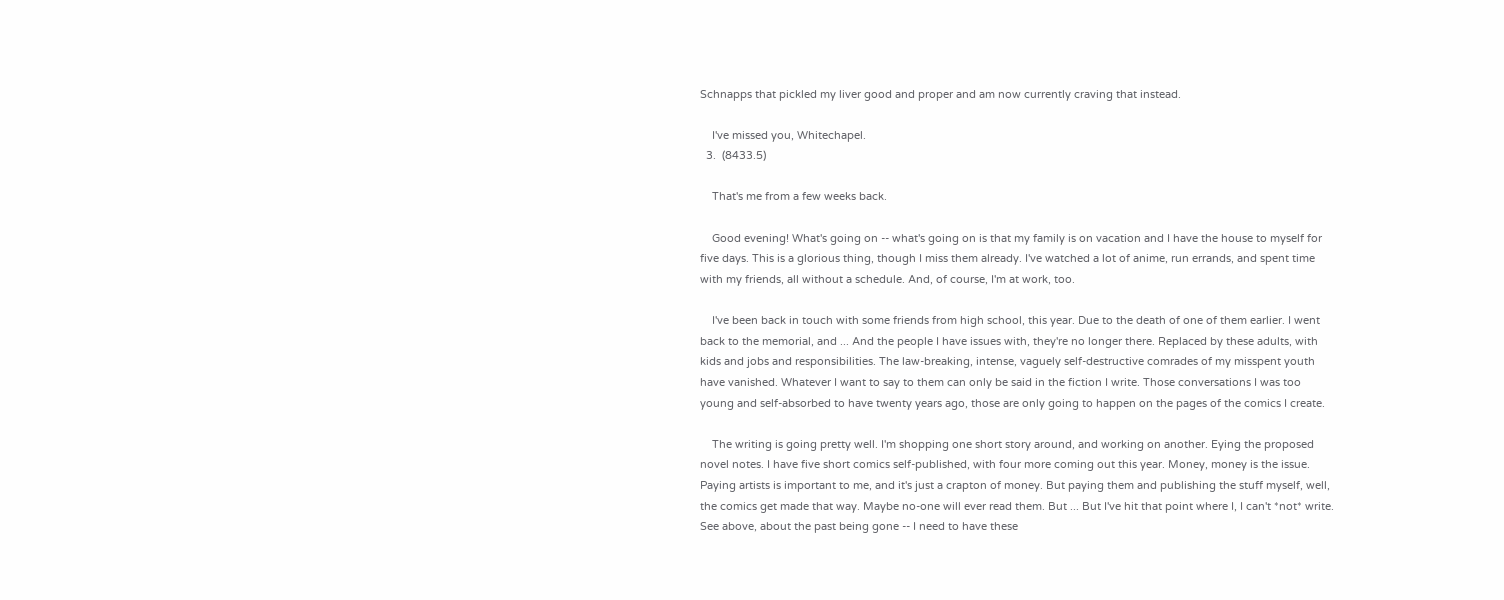Schnapps that pickled my liver good and proper and am now currently craving that instead.

    I've missed you, Whitechapel.
  3.  (8433.5)

    That's me from a few weeks back.

    Good evening! What's going on -- what's going on is that my family is on vacation and I have the house to myself for five days. This is a glorious thing, though I miss them already. I've watched a lot of anime, run errands, and spent time with my friends, all without a schedule. And, of course, I'm at work, too.

    I've been back in touch with some friends from high school, this year. Due to the death of one of them earlier. I went back to the memorial, and ... And the people I have issues with, they're no longer there. Replaced by these adults, with kids and jobs and responsibilities. The law-breaking, intense, vaguely self-destructive comrades of my misspent youth have vanished. Whatever I want to say to them can only be said in the fiction I write. Those conversations I was too young and self-absorbed to have twenty years ago, those are only going to happen on the pages of the comics I create.

    The writing is going pretty well. I'm shopping one short story around, and working on another. Eying the proposed novel notes. I have five short comics self-published, with four more coming out this year. Money, money is the issue. Paying artists is important to me, and it's just a crapton of money. But paying them and publishing the stuff myself, well, the comics get made that way. Maybe no-one will ever read them. But ... But I've hit that point where I, I can't *not* write. See above, about the past being gone -- I need to have these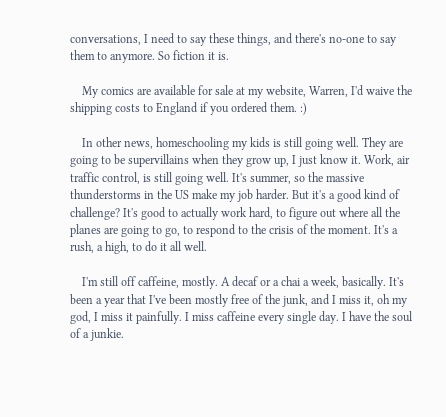conversations, I need to say these things, and there's no-one to say them to anymore. So fiction it is.

    My comics are available for sale at my website, Warren, I'd waive the shipping costs to England if you ordered them. :)

    In other news, homeschooling my kids is still going well. They are going to be supervillains when they grow up, I just know it. Work, air traffic control, is still going well. It's summer, so the massive thunderstorms in the US make my job harder. But it's a good kind of challenge? It's good to actually work hard, to figure out where all the planes are going to go, to respond to the crisis of the moment. It's a rush, a high, to do it all well.

    I'm still off caffeine, mostly. A decaf or a chai a week, basically. It's been a year that I've been mostly free of the junk, and I miss it, oh my god, I miss it painfully. I miss caffeine every single day. I have the soul of a junkie.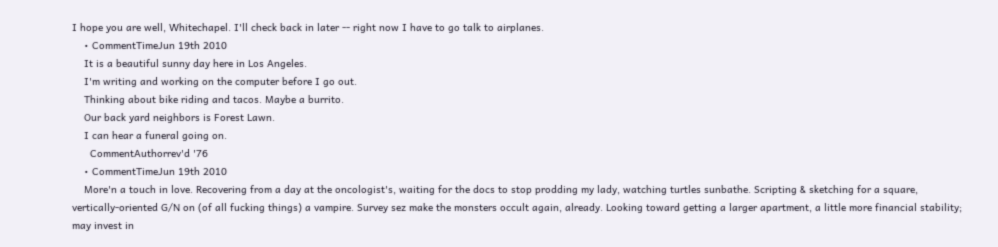I hope you are well, Whitechapel. I'll check back in later -- right now I have to go talk to airplanes.
    • CommentTimeJun 19th 2010
    It is a beautiful sunny day here in Los Angeles.
    I'm writing and working on the computer before I go out.
    Thinking about bike riding and tacos. Maybe a burrito.
    Our back yard neighbors is Forest Lawn.
    I can hear a funeral going on.
      CommentAuthorrev'd '76
    • CommentTimeJun 19th 2010
    More'n a touch in love. Recovering from a day at the oncologist's, waiting for the docs to stop prodding my lady, watching turtles sunbathe. Scripting & sketching for a square, vertically-oriented G/N on (of all fucking things) a vampire. Survey sez make the monsters occult again, already. Looking toward getting a larger apartment, a little more financial stability; may invest in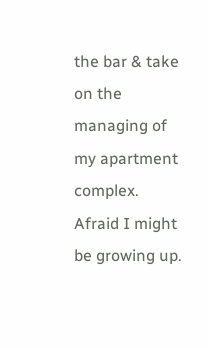the bar & take on the managing of my apartment complex. Afraid I might be growing up.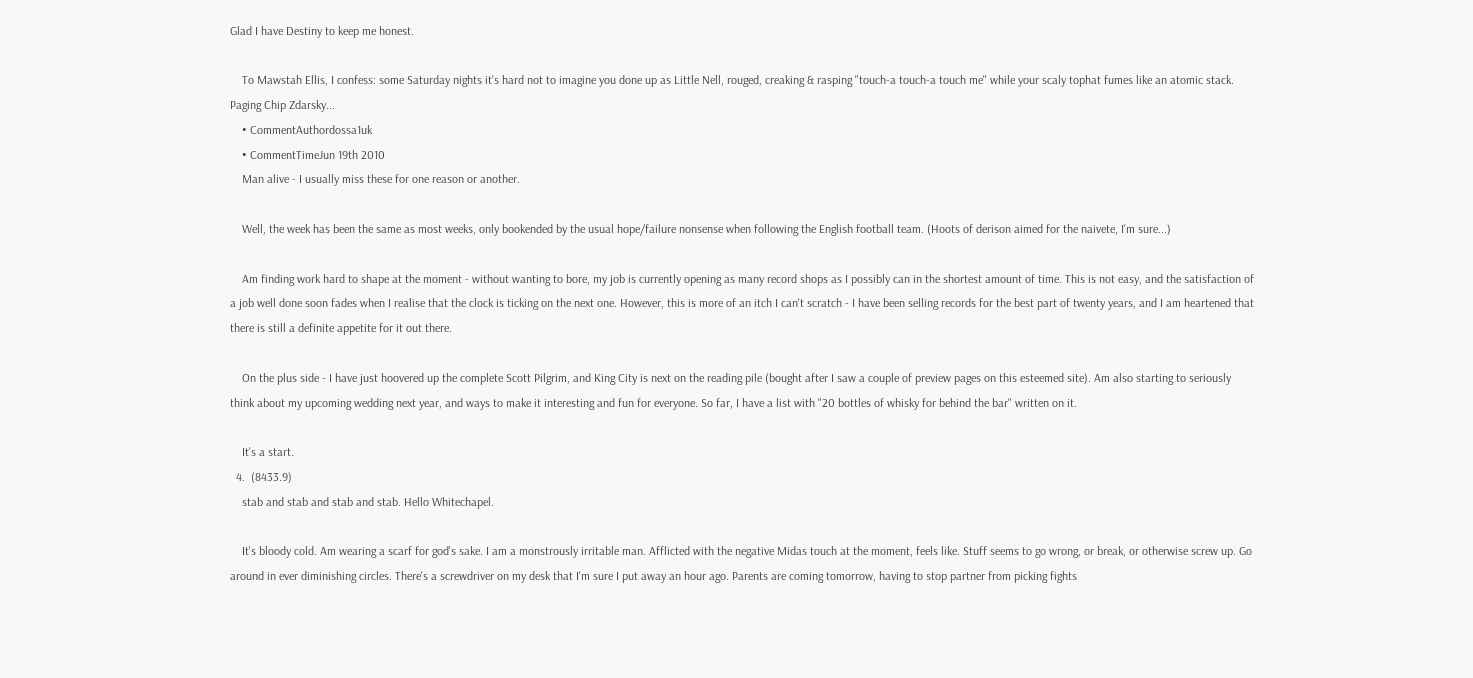Glad I have Destiny to keep me honest.

    To Mawstah Ellis, I confess: some Saturday nights it's hard not to imagine you done up as Little Nell, rouged, creaking & rasping "touch-a touch-a touch me" while your scaly tophat fumes like an atomic stack. Paging Chip Zdarsky...
    • CommentAuthordossa1uk
    • CommentTimeJun 19th 2010
    Man alive - I usually miss these for one reason or another.

    Well, the week has been the same as most weeks, only bookended by the usual hope/failure nonsense when following the English football team. (Hoots of derison aimed for the naivete, I'm sure...)

    Am finding work hard to shape at the moment - without wanting to bore, my job is currently opening as many record shops as I possibly can in the shortest amount of time. This is not easy, and the satisfaction of a job well done soon fades when I realise that the clock is ticking on the next one. However, this is more of an itch I can't scratch - I have been selling records for the best part of twenty years, and I am heartened that there is still a definite appetite for it out there.

    On the plus side - I have just hoovered up the complete Scott Pilgrim, and King City is next on the reading pile (bought after I saw a couple of preview pages on this esteemed site). Am also starting to seriously think about my upcoming wedding next year, and ways to make it interesting and fun for everyone. So far, I have a list with "20 bottles of whisky for behind the bar" written on it.

    It's a start.
  4.  (8433.9)
    stab and stab and stab and stab. Hello Whitechapel.

    It's bloody cold. Am wearing a scarf for god's sake. I am a monstrously irritable man. Afflicted with the negative Midas touch at the moment, feels like. Stuff seems to go wrong, or break, or otherwise screw up. Go around in ever diminishing circles. There's a screwdriver on my desk that I'm sure I put away an hour ago. Parents are coming tomorrow, having to stop partner from picking fights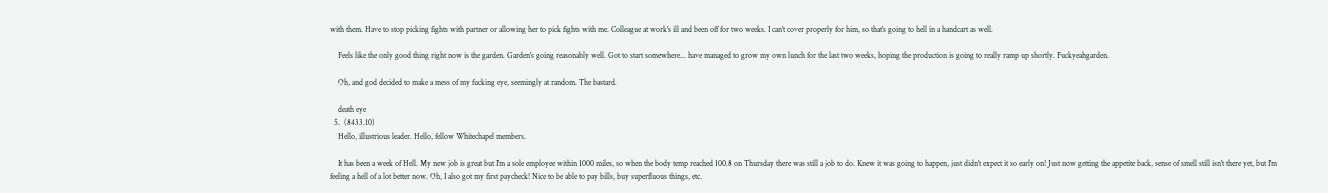with them. Have to stop picking fights with partner or allowing her to pick fights with me. Colleague at work's ill and been off for two weeks. I can't cover properly for him, so that's going to hell in a handcart as well.

    Feels like the only good thing right now is the garden. Garden's going reasonably well. Got to start somewhere... have managed to grow my own lunch for the last two weeks, hoping the production is going to really ramp up shortly. Fuckyeahgarden.

    Oh, and god decided to make a mess of my fucking eye, seemingly at random. The bastard.

    death eye
  5.  (8433.10)
    Hello, illustrious leader. Hello, fellow Whitechapel members.

    It has been a week of Hell. My new job is great but I'm a sole employee within 1000 miles, so when the body temp reached 100.8 on Thursday there was still a job to do. Knew it was going to happen, just didn't expect it so early on! Just now getting the appetite back, sense of smell still isn't there yet, but I'm feeling a hell of a lot better now. Oh, I also got my first paycheck! Nice to be able to pay bills, buy superfluous things, etc.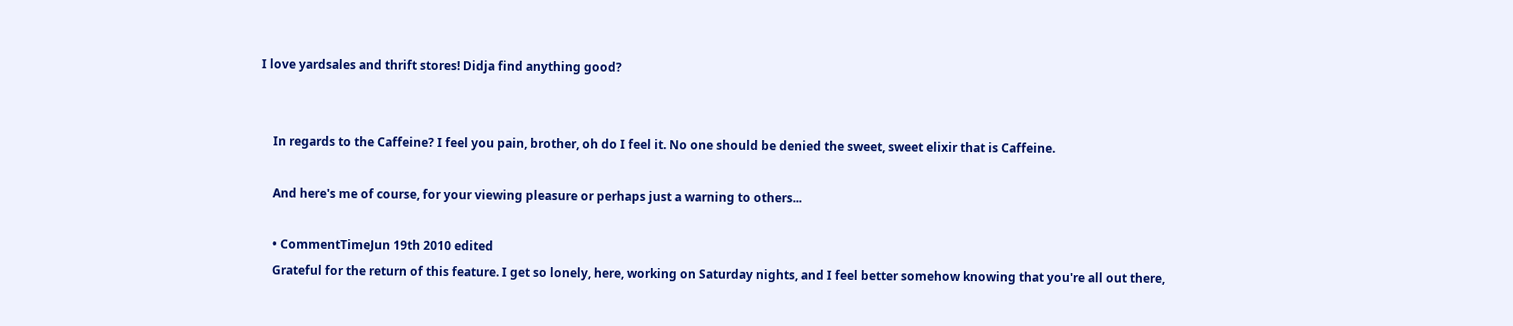I love yardsales and thrift stores! Didja find anything good?


    In regards to the Caffeine? I feel you pain, brother, oh do I feel it. No one should be denied the sweet, sweet elixir that is Caffeine.

    And here's me of course, for your viewing pleasure or perhaps just a warning to others...

    • CommentTimeJun 19th 2010 edited
    Grateful for the return of this feature. I get so lonely, here, working on Saturday nights, and I feel better somehow knowing that you're all out there,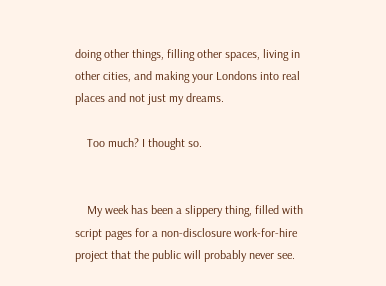doing other things, filling other spaces, living in other cities, and making your Londons into real places and not just my dreams.

    Too much? I thought so.


    My week has been a slippery thing, filled with script pages for a non-disclosure work-for-hire project that the public will probably never see.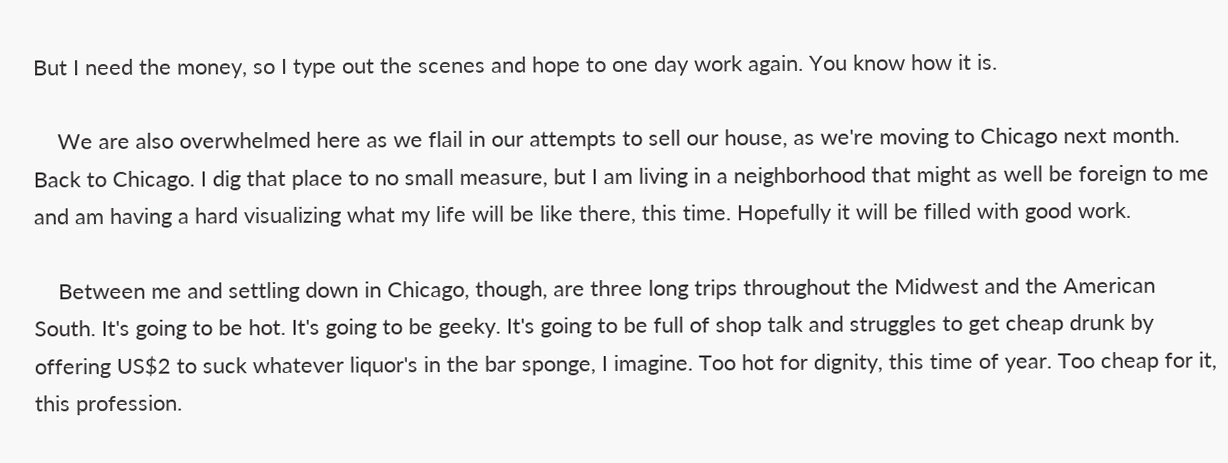But I need the money, so I type out the scenes and hope to one day work again. You know how it is.

    We are also overwhelmed here as we flail in our attempts to sell our house, as we're moving to Chicago next month. Back to Chicago. I dig that place to no small measure, but I am living in a neighborhood that might as well be foreign to me and am having a hard visualizing what my life will be like there, this time. Hopefully it will be filled with good work.

    Between me and settling down in Chicago, though, are three long trips throughout the Midwest and the American South. It's going to be hot. It's going to be geeky. It's going to be full of shop talk and struggles to get cheap drunk by offering US$2 to suck whatever liquor's in the bar sponge, I imagine. Too hot for dignity, this time of year. Too cheap for it, this profession.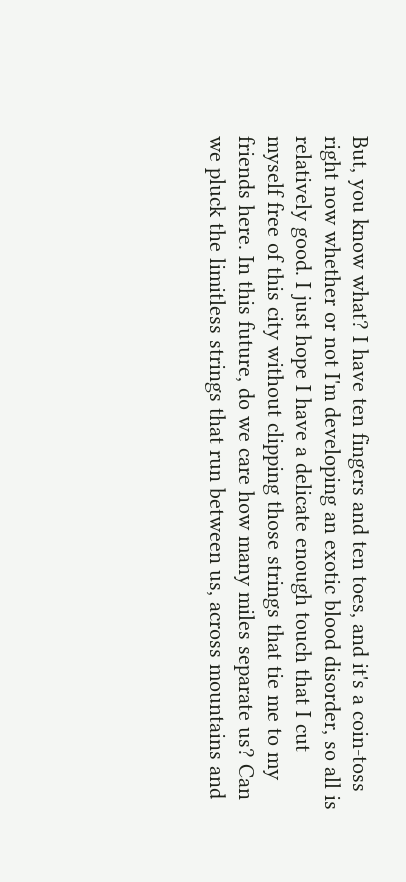But, you know what? I have ten fingers and ten toes, and it's a coin-toss right now whether or not I'm developing an exotic blood disorder, so all is relatively good. I just hope I have a delicate enough touch that I cut myself free of this city without clipping those strings that tie me to my friends here. In this future, do we care how many miles separate us? Can we pluck the limitless strings that run between us, across mountains and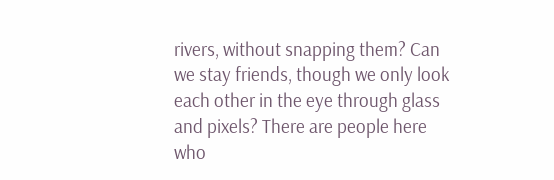rivers, without snapping them? Can we stay friends, though we only look each other in the eye through glass and pixels? There are people here who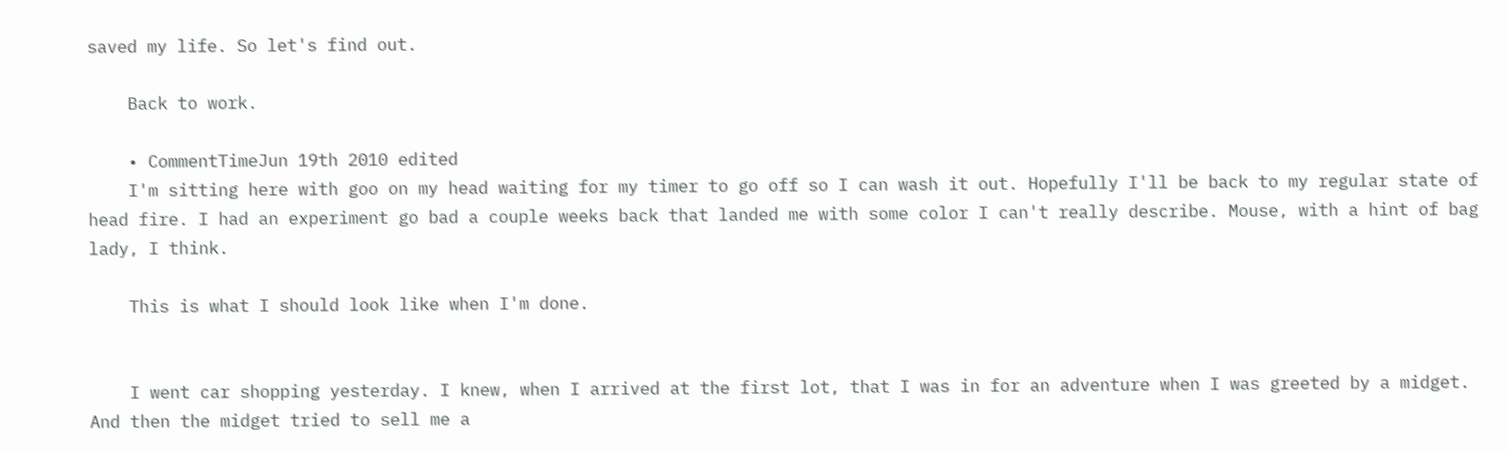saved my life. So let's find out.

    Back to work.

    • CommentTimeJun 19th 2010 edited
    I'm sitting here with goo on my head waiting for my timer to go off so I can wash it out. Hopefully I'll be back to my regular state of head fire. I had an experiment go bad a couple weeks back that landed me with some color I can't really describe. Mouse, with a hint of bag lady, I think.

    This is what I should look like when I'm done.


    I went car shopping yesterday. I knew, when I arrived at the first lot, that I was in for an adventure when I was greeted by a midget. And then the midget tried to sell me a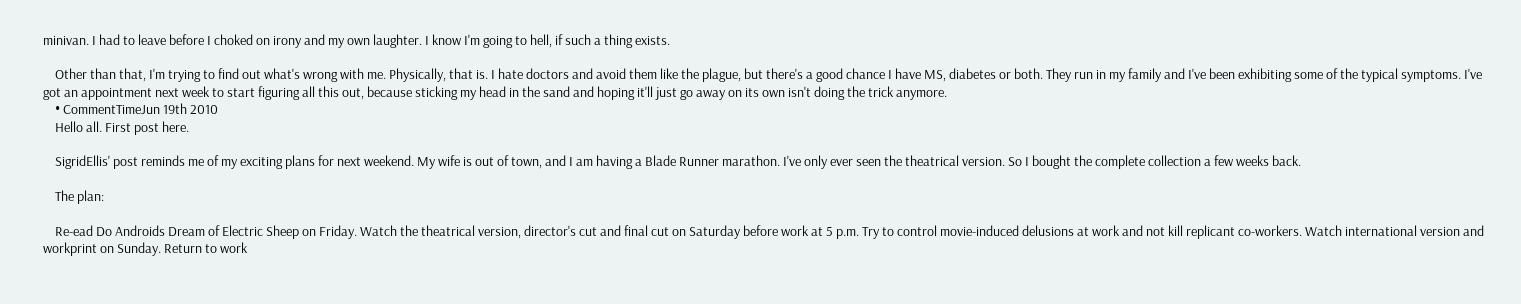minivan. I had to leave before I choked on irony and my own laughter. I know I'm going to hell, if such a thing exists.

    Other than that, I'm trying to find out what's wrong with me. Physically, that is. I hate doctors and avoid them like the plague, but there's a good chance I have MS, diabetes or both. They run in my family and I've been exhibiting some of the typical symptoms. I've got an appointment next week to start figuring all this out, because sticking my head in the sand and hoping it'll just go away on its own isn't doing the trick anymore.
    • CommentTimeJun 19th 2010
    Hello all. First post here.

    SigridEllis' post reminds me of my exciting plans for next weekend. My wife is out of town, and I am having a Blade Runner marathon. I've only ever seen the theatrical version. So I bought the complete collection a few weeks back.

    The plan:

    Re-ead Do Androids Dream of Electric Sheep on Friday. Watch the theatrical version, director's cut and final cut on Saturday before work at 5 p.m. Try to control movie-induced delusions at work and not kill replicant co-workers. Watch international version and workprint on Sunday. Return to work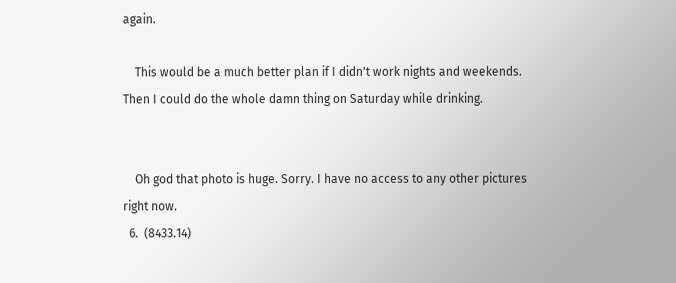again.

    This would be a much better plan if I didn't work nights and weekends. Then I could do the whole damn thing on Saturday while drinking.


    Oh god that photo is huge. Sorry. I have no access to any other pictures right now.
  6.  (8433.14)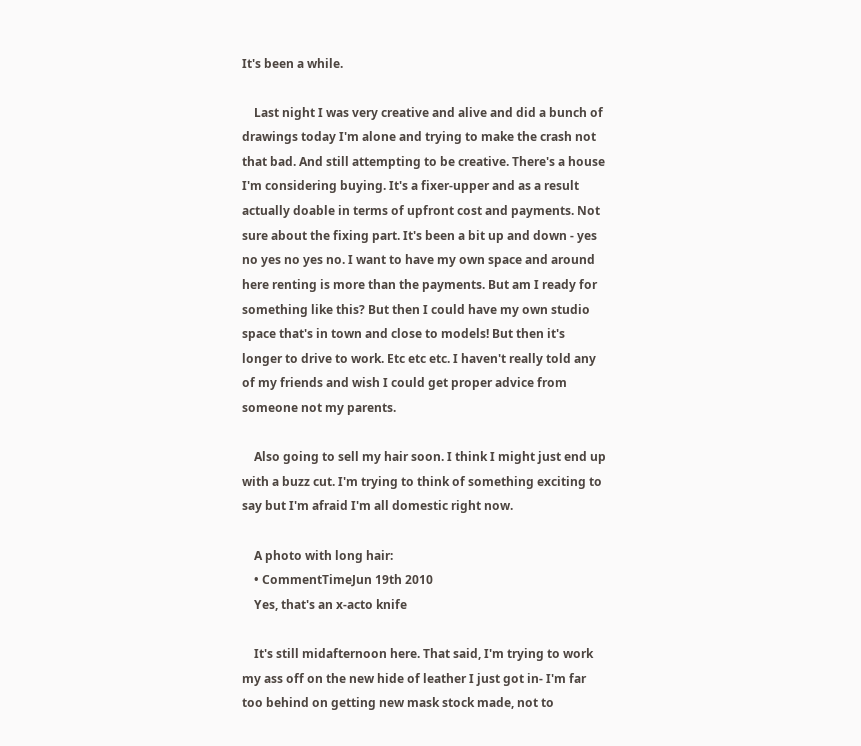It's been a while.

    Last night I was very creative and alive and did a bunch of drawings today I'm alone and trying to make the crash not that bad. And still attempting to be creative. There's a house I'm considering buying. It's a fixer-upper and as a result actually doable in terms of upfront cost and payments. Not sure about the fixing part. It's been a bit up and down - yes no yes no yes no. I want to have my own space and around here renting is more than the payments. But am I ready for something like this? But then I could have my own studio space that's in town and close to models! But then it's longer to drive to work. Etc etc etc. I haven't really told any of my friends and wish I could get proper advice from someone not my parents.

    Also going to sell my hair soon. I think I might just end up with a buzz cut. I'm trying to think of something exciting to say but I'm afraid I'm all domestic right now.

    A photo with long hair:
    • CommentTimeJun 19th 2010
    Yes, that's an x-acto knife

    It's still midafternoon here. That said, I'm trying to work my ass off on the new hide of leather I just got in- I'm far too behind on getting new mask stock made, not to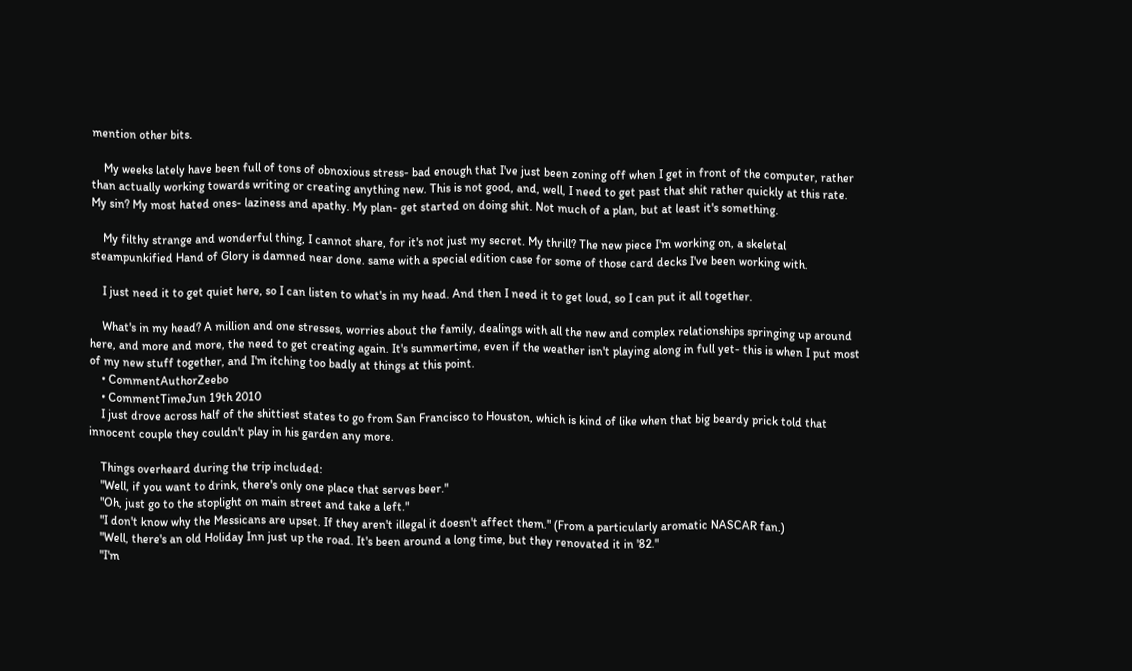mention other bits.

    My weeks lately have been full of tons of obnoxious stress- bad enough that I've just been zoning off when I get in front of the computer, rather than actually working towards writing or creating anything new. This is not good, and, well, I need to get past that shit rather quickly at this rate. My sin? My most hated ones- laziness and apathy. My plan- get started on doing shit. Not much of a plan, but at least it's something.

    My filthy strange and wonderful thing, I cannot share, for it's not just my secret. My thrill? The new piece I'm working on, a skeletal steampunkified Hand of Glory is damned near done. same with a special edition case for some of those card decks I've been working with.

    I just need it to get quiet here, so I can listen to what's in my head. And then I need it to get loud, so I can put it all together.

    What's in my head? A million and one stresses, worries about the family, dealings with all the new and complex relationships springing up around here, and more and more, the need to get creating again. It's summertime, even if the weather isn't playing along in full yet- this is when I put most of my new stuff together, and I'm itching too badly at things at this point.
    • CommentAuthorZeebo
    • CommentTimeJun 19th 2010
    I just drove across half of the shittiest states to go from San Francisco to Houston, which is kind of like when that big beardy prick told that innocent couple they couldn't play in his garden any more.

    Things overheard during the trip included:
    "Well, if you want to drink, there's only one place that serves beer."
    "Oh, just go to the stoplight on main street and take a left."
    "I don't know why the Messicans are upset. If they aren't illegal it doesn't affect them." (From a particularly aromatic NASCAR fan.)
    "Well, there's an old Holiday Inn just up the road. It's been around a long time, but they renovated it in '82."
    "I'm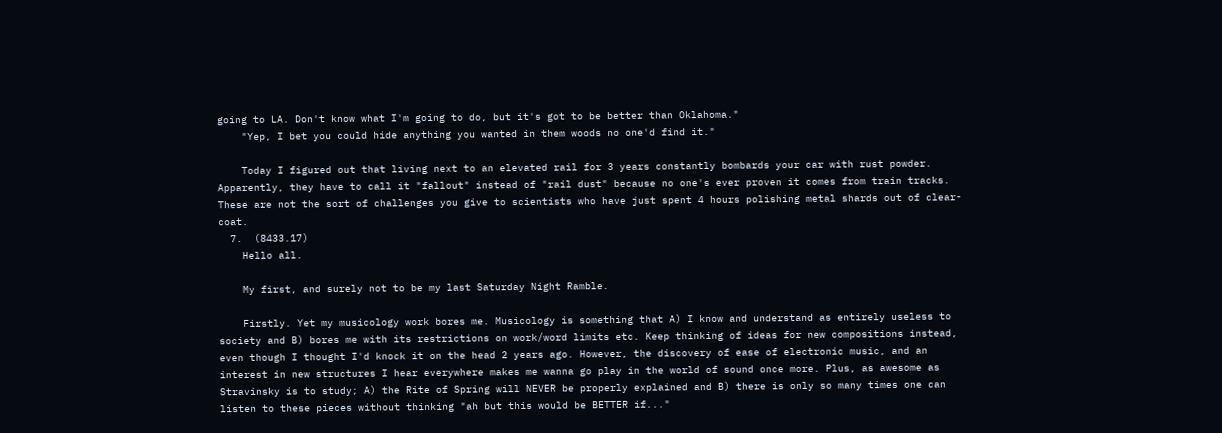going to LA. Don't know what I'm going to do, but it's got to be better than Oklahoma."
    "Yep, I bet you could hide anything you wanted in them woods no one'd find it."

    Today I figured out that living next to an elevated rail for 3 years constantly bombards your car with rust powder. Apparently, they have to call it "fallout" instead of "rail dust" because no one's ever proven it comes from train tracks. These are not the sort of challenges you give to scientists who have just spent 4 hours polishing metal shards out of clear-coat.
  7.  (8433.17)
    Hello all.

    My first, and surely not to be my last Saturday Night Ramble.

    Firstly. Yet my musicology work bores me. Musicology is something that A) I know and understand as entirely useless to society and B) bores me with its restrictions on work/word limits etc. Keep thinking of ideas for new compositions instead, even though I thought I'd knock it on the head 2 years ago. However, the discovery of ease of electronic music, and an interest in new structures I hear everywhere makes me wanna go play in the world of sound once more. Plus, as awesome as Stravinsky is to study; A) the Rite of Spring will NEVER be properly explained and B) there is only so many times one can listen to these pieces without thinking "ah but this would be BETTER if..."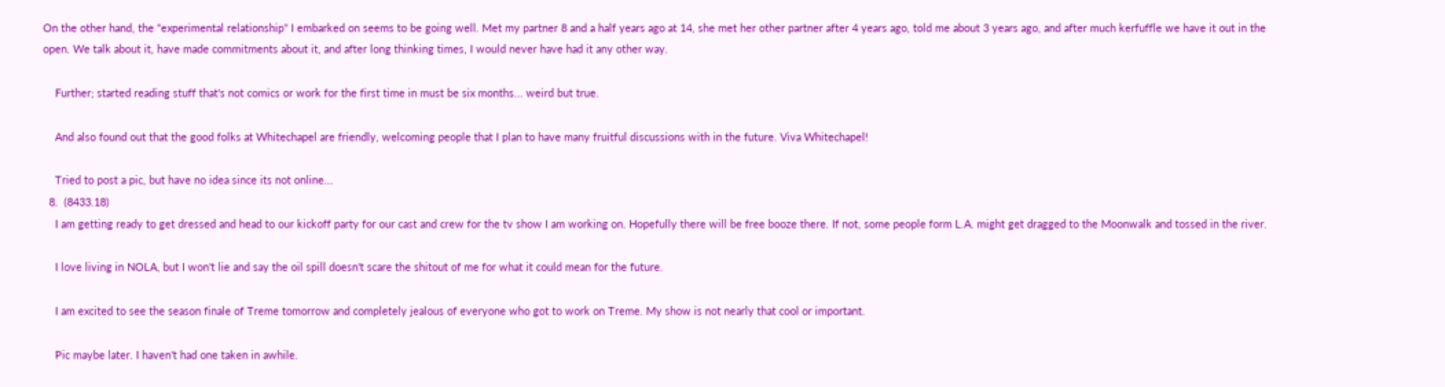On the other hand, the "experimental relationship" I embarked on seems to be going well. Met my partner 8 and a half years ago at 14, she met her other partner after 4 years ago, told me about 3 years ago, and after much kerfuffle we have it out in the open. We talk about it, have made commitments about it, and after long thinking times, I would never have had it any other way.

    Further; started reading stuff that's not comics or work for the first time in must be six months... weird but true.

    And also found out that the good folks at Whitechapel are friendly, welcoming people that I plan to have many fruitful discussions with in the future. Viva Whitechapel!

    Tried to post a pic, but have no idea since its not online...
  8.  (8433.18)
    I am getting ready to get dressed and head to our kickoff party for our cast and crew for the tv show I am working on. Hopefully there will be free booze there. If not, some people form L.A. might get dragged to the Moonwalk and tossed in the river.

    I love living in NOLA, but I won't lie and say the oil spill doesn't scare the shitout of me for what it could mean for the future.

    I am excited to see the season finale of Treme tomorrow and completely jealous of everyone who got to work on Treme. My show is not nearly that cool or important.

    Pic maybe later. I haven't had one taken in awhile.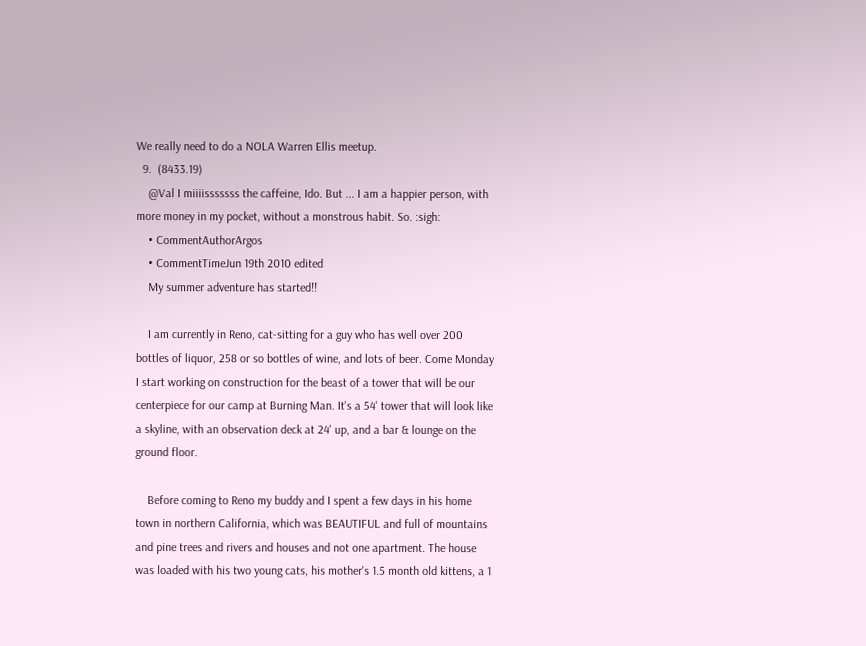We really need to do a NOLA Warren Ellis meetup.
  9.  (8433.19)
    @Val I miiiisssssss the caffeine, Ido. But ... I am a happier person, with more money in my pocket, without a monstrous habit. So. :sigh:
    • CommentAuthorArgos
    • CommentTimeJun 19th 2010 edited
    My summer adventure has started!!

    I am currently in Reno, cat-sitting for a guy who has well over 200 bottles of liquor, 258 or so bottles of wine, and lots of beer. Come Monday I start working on construction for the beast of a tower that will be our centerpiece for our camp at Burning Man. It's a 54' tower that will look like a skyline, with an observation deck at 24' up, and a bar & lounge on the ground floor.

    Before coming to Reno my buddy and I spent a few days in his home town in northern California, which was BEAUTIFUL and full of mountains and pine trees and rivers and houses and not one apartment. The house was loaded with his two young cats, his mother's 1.5 month old kittens, a 1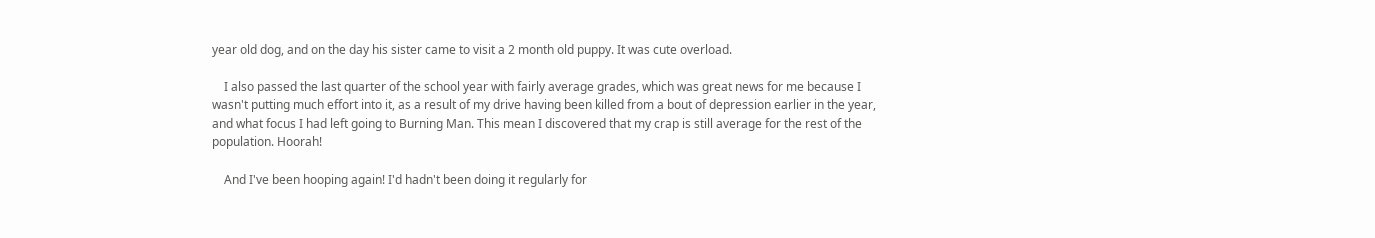year old dog, and on the day his sister came to visit a 2 month old puppy. It was cute overload.

    I also passed the last quarter of the school year with fairly average grades, which was great news for me because I wasn't putting much effort into it, as a result of my drive having been killed from a bout of depression earlier in the year, and what focus I had left going to Burning Man. This mean I discovered that my crap is still average for the rest of the population. Hoorah!

    And I've been hooping again! I'd hadn't been doing it regularly for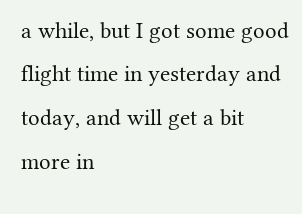a while, but I got some good flight time in yesterday and today, and will get a bit more in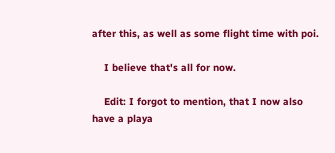after this, as well as some flight time with poi.

    I believe that's all for now.

    Edit: I forgot to mention, that I now also have a playa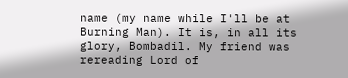name (my name while I'll be at Burning Man). It is, in all its glory, Bombadil. My friend was rereading Lord of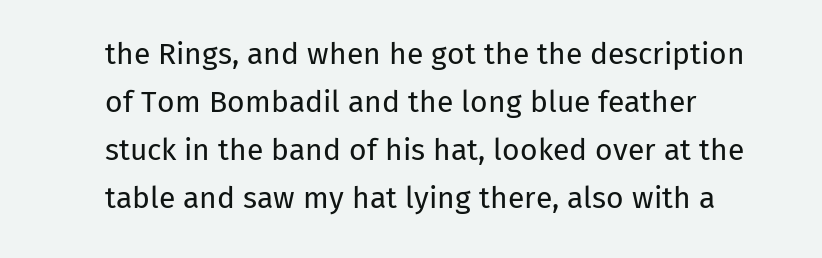the Rings, and when he got the the description of Tom Bombadil and the long blue feather stuck in the band of his hat, looked over at the table and saw my hat lying there, also with a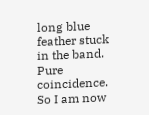long blue feather stuck in the band. Pure coincidence. So I am now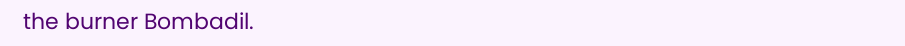the burner Bombadil.